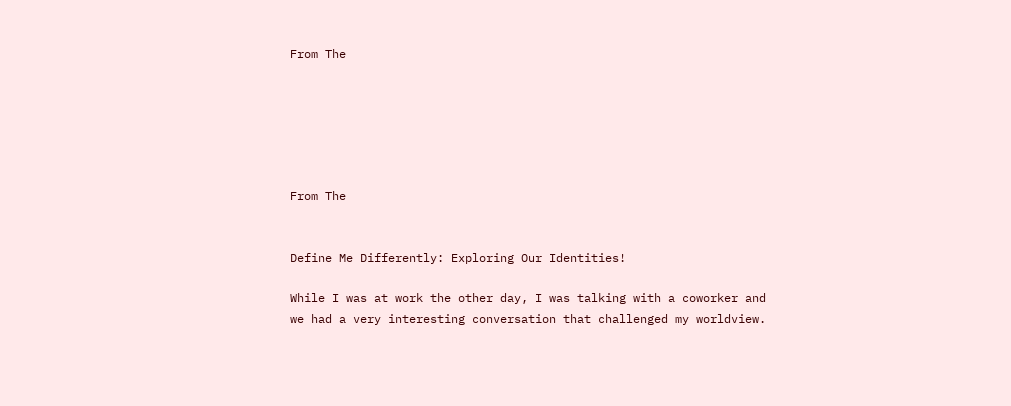From The






From The


Define Me Differently: Exploring Our Identities!

While I was at work the other day, I was talking with a coworker and we had a very interesting conversation that challenged my worldview.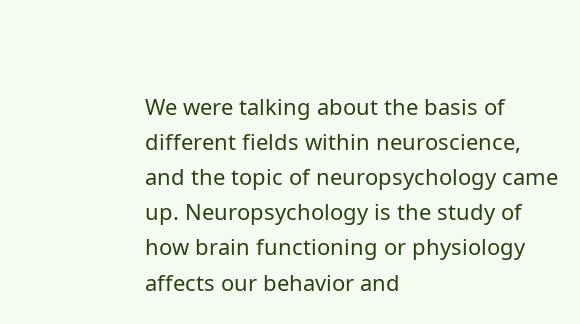We were talking about the basis of different fields within neuroscience, and the topic of neuropsychology came up. Neuropsychology is the study of how brain functioning or physiology affects our behavior and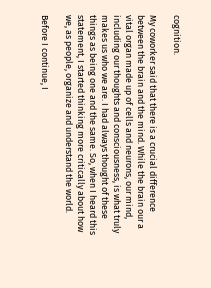cognition.

My coworker said that there is a crucial difference between the brain and the mind. While the brain our a vital organ made up of cells and neurons, our mind, including our thoughts and consciousness, is what truly makes us who we are. I had always thought of these things as being one and the same. So, when I heard this statement, I started thinking more critically about how we, as people, organize and understand the world.

Before I continue, I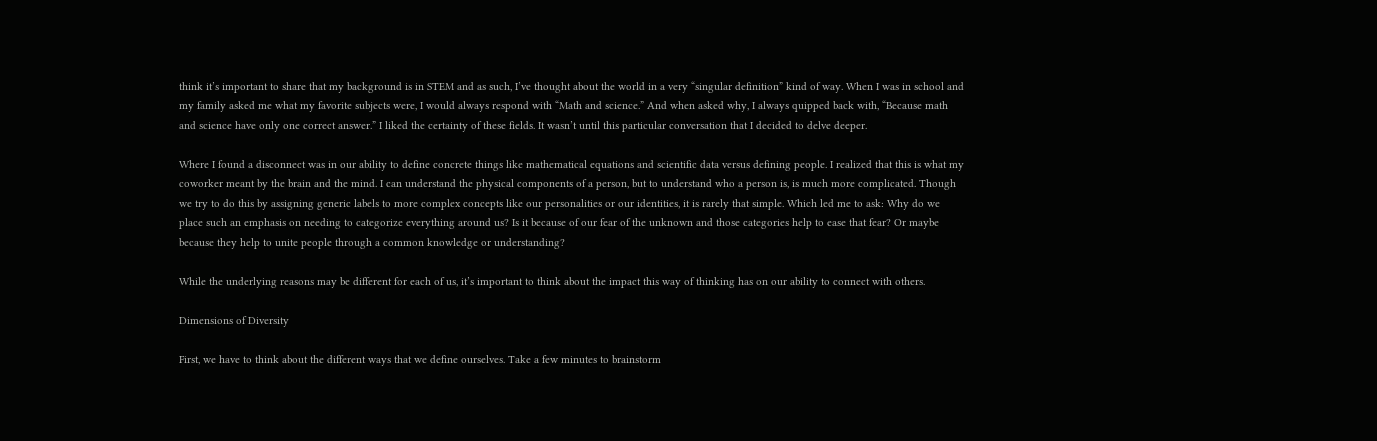think it’s important to share that my background is in STEM and as such, I’ve thought about the world in a very “singular definition” kind of way. When I was in school and my family asked me what my favorite subjects were, I would always respond with “Math and science.” And when asked why, I always quipped back with, “Because math and science have only one correct answer.” I liked the certainty of these fields. It wasn’t until this particular conversation that I decided to delve deeper.

Where I found a disconnect was in our ability to define concrete things like mathematical equations and scientific data versus defining people. I realized that this is what my coworker meant by the brain and the mind. I can understand the physical components of a person, but to understand who a person is, is much more complicated. Though we try to do this by assigning generic labels to more complex concepts like our personalities or our identities, it is rarely that simple. Which led me to ask: Why do we place such an emphasis on needing to categorize everything around us? Is it because of our fear of the unknown and those categories help to ease that fear? Or maybe because they help to unite people through a common knowledge or understanding?

While the underlying reasons may be different for each of us, it’s important to think about the impact this way of thinking has on our ability to connect with others.

Dimensions of Diversity

First, we have to think about the different ways that we define ourselves. Take a few minutes to brainstorm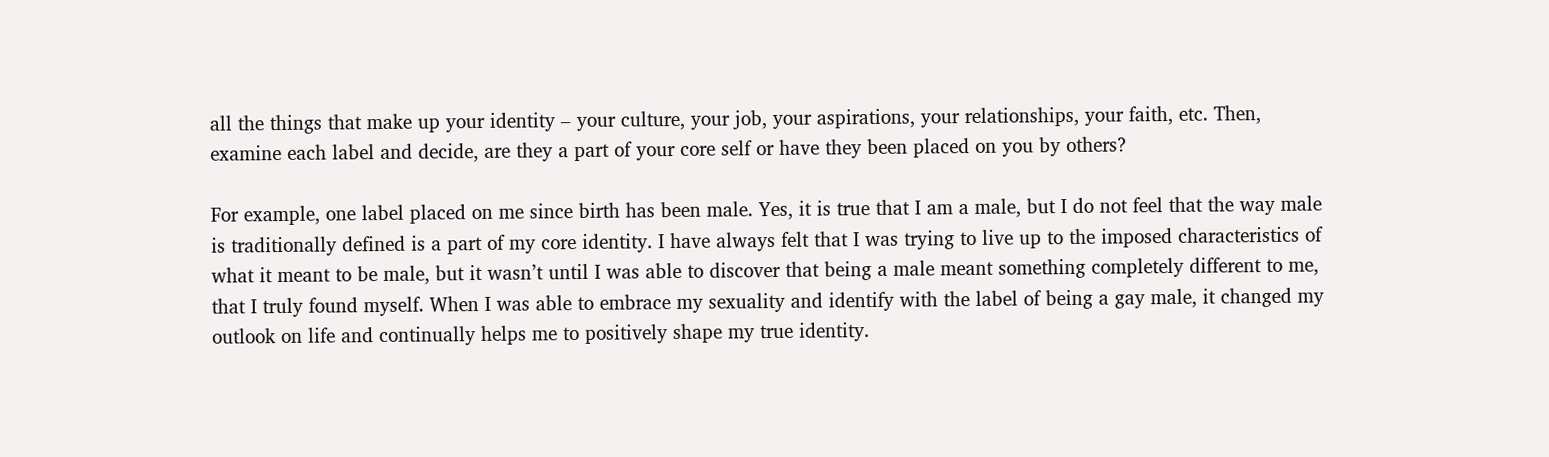all the things that make up your identity – your culture, your job, your aspirations, your relationships, your faith, etc. Then, examine each label and decide, are they a part of your core self or have they been placed on you by others?

For example, one label placed on me since birth has been male. Yes, it is true that I am a male, but I do not feel that the way male is traditionally defined is a part of my core identity. I have always felt that I was trying to live up to the imposed characteristics of what it meant to be male, but it wasn’t until I was able to discover that being a male meant something completely different to me, that I truly found myself. When I was able to embrace my sexuality and identify with the label of being a gay male, it changed my outlook on life and continually helps me to positively shape my true identity.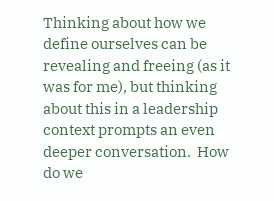Thinking about how we define ourselves can be revealing and freeing (as it was for me), but thinking about this in a leadership context prompts an even deeper conversation.  How do we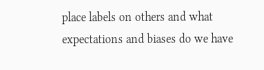place labels on others and what expectations and biases do we have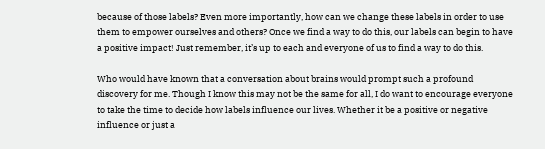because of those labels? Even more importantly, how can we change these labels in order to use them to empower ourselves and others? Once we find a way to do this, our labels can begin to have a positive impact! Just remember, it’s up to each and everyone of us to find a way to do this.

Who would have known that a conversation about brains would prompt such a profound discovery for me. Though I know this may not be the same for all, I do want to encourage everyone to take the time to decide how labels influence our lives. Whether it be a positive or negative influence or just a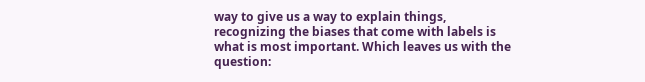way to give us a way to explain things, recognizing the biases that come with labels is what is most important. Which leaves us with the question: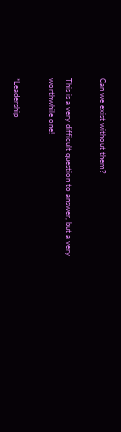Can we exist without them?

This is a very difficult question to answer, but a very worthwhile one!

*Leadership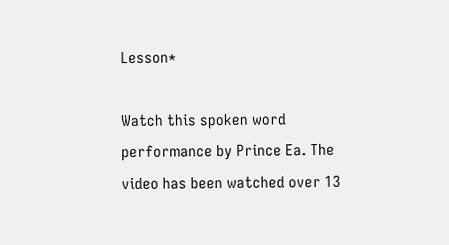Lesson*

Watch this spoken word performance by Prince Ea. The video has been watched over 13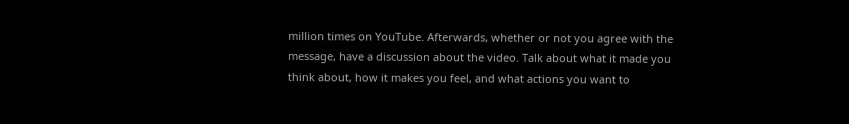million times on YouTube. Afterwards, whether or not you agree with the message, have a discussion about the video. Talk about what it made you think about, how it makes you feel, and what actions you want to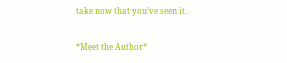take now that you’ve seen it.

*Meet the Author*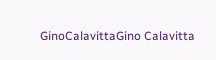GinoCalavittaGino Calavitta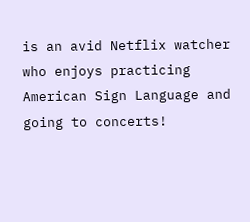is an avid Netflix watcher who enjoys practicing American Sign Language and going to concerts!